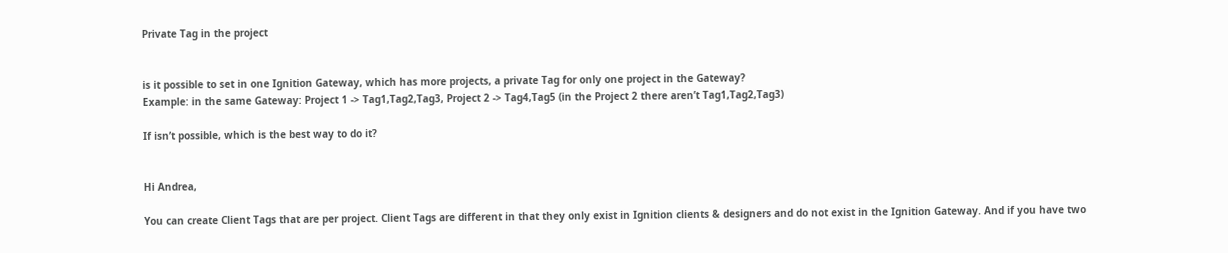Private Tag in the project


is it possible to set in one Ignition Gateway, which has more projects, a private Tag for only one project in the Gateway?
Example: in the same Gateway: Project 1 -> Tag1,Tag2,Tag3, Project 2 -> Tag4,Tag5 (in the Project 2 there aren’t Tag1,Tag2,Tag3)

If isn’t possible, which is the best way to do it?


Hi Andrea,

You can create Client Tags that are per project. Client Tags are different in that they only exist in Ignition clients & designers and do not exist in the Ignition Gateway. And if you have two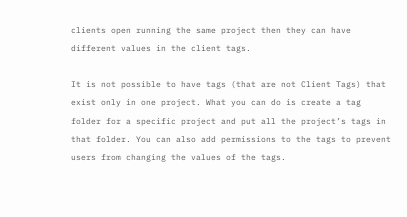clients open running the same project then they can have different values in the client tags.

It is not possible to have tags (that are not Client Tags) that exist only in one project. What you can do is create a tag folder for a specific project and put all the project’s tags in that folder. You can also add permissions to the tags to prevent users from changing the values of the tags.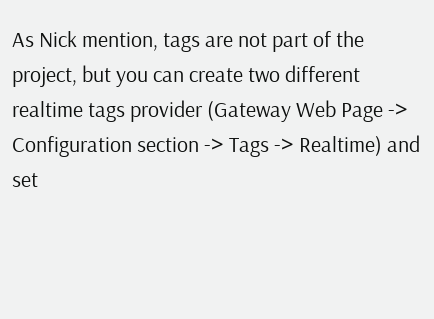As Nick mention, tags are not part of the project, but you can create two different realtime tags provider (Gateway Web Page -> Configuration section -> Tags -> Realtime) and set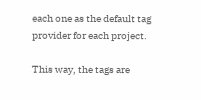each one as the default tag provider for each project.

This way, the tags are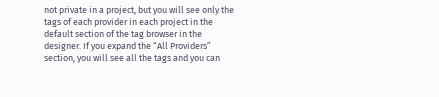not private in a project, but you will see only the tags of each provider in each project in the default section of the tag browser in the designer. If you expand the “All Providers” section, you will see all the tags and you can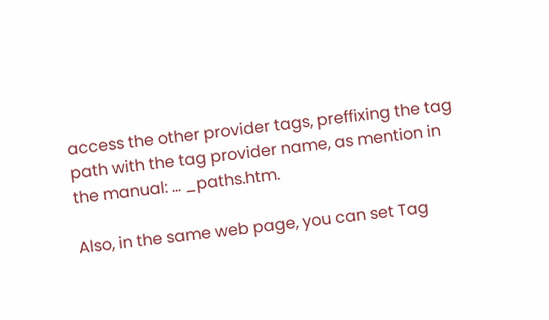access the other provider tags, preffixing the tag path with the tag provider name, as mention in the manual: … _paths.htm.

Also, in the same web page, you can set Tag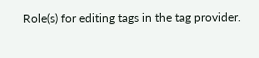Role(s) for editing tags in the tag provider.